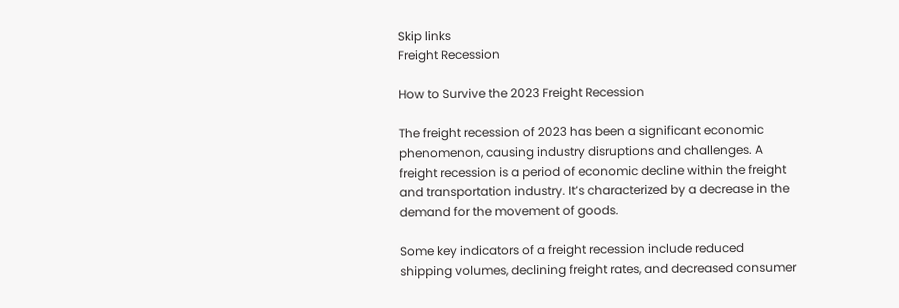Skip links
Freight Recession

How to Survive the 2023 Freight Recession

The freight recession of 2023 has been a significant economic phenomenon, causing industry disruptions and challenges. A freight recession is a period of economic decline within the freight and transportation industry. It’s characterized by a decrease in the demand for the movement of goods.

Some key indicators of a freight recession include reduced shipping volumes, declining freight rates, and decreased consumer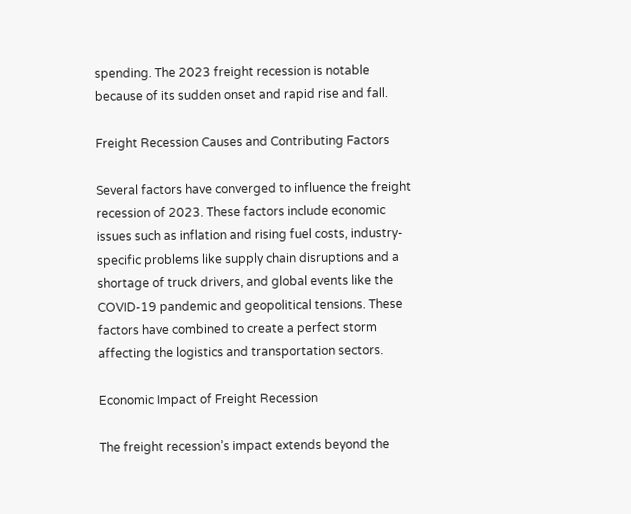spending. The 2023 freight recession is notable because of its sudden onset and rapid rise and fall.

Freight Recession Causes and Contributing Factors

Several factors have converged to influence the freight recession of 2023. These factors include economic issues such as inflation and rising fuel costs, industry-specific problems like supply chain disruptions and a shortage of truck drivers, and global events like the COVID-19 pandemic and geopolitical tensions. These factors have combined to create a perfect storm affecting the logistics and transportation sectors.

Economic Impact of Freight Recession

The freight recession’s impact extends beyond the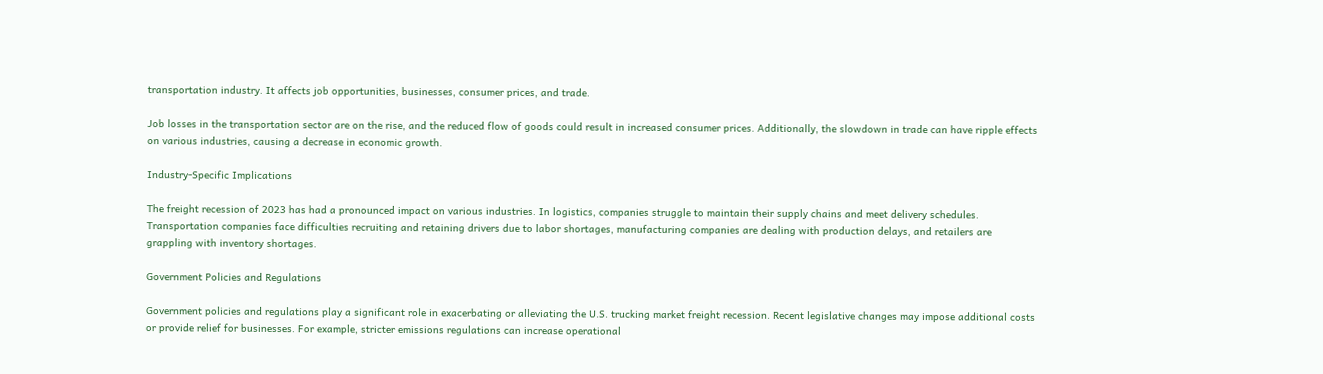transportation industry. It affects job opportunities, businesses, consumer prices, and trade.

Job losses in the transportation sector are on the rise, and the reduced flow of goods could result in increased consumer prices. Additionally, the slowdown in trade can have ripple effects on various industries, causing a decrease in economic growth.

Industry-Specific Implications

The freight recession of 2023 has had a pronounced impact on various industries. In logistics, companies struggle to maintain their supply chains and meet delivery schedules. Transportation companies face difficulties recruiting and retaining drivers due to labor shortages, manufacturing companies are dealing with production delays, and retailers are grappling with inventory shortages.

Government Policies and Regulations

Government policies and regulations play a significant role in exacerbating or alleviating the U.S. trucking market freight recession. Recent legislative changes may impose additional costs or provide relief for businesses. For example, stricter emissions regulations can increase operational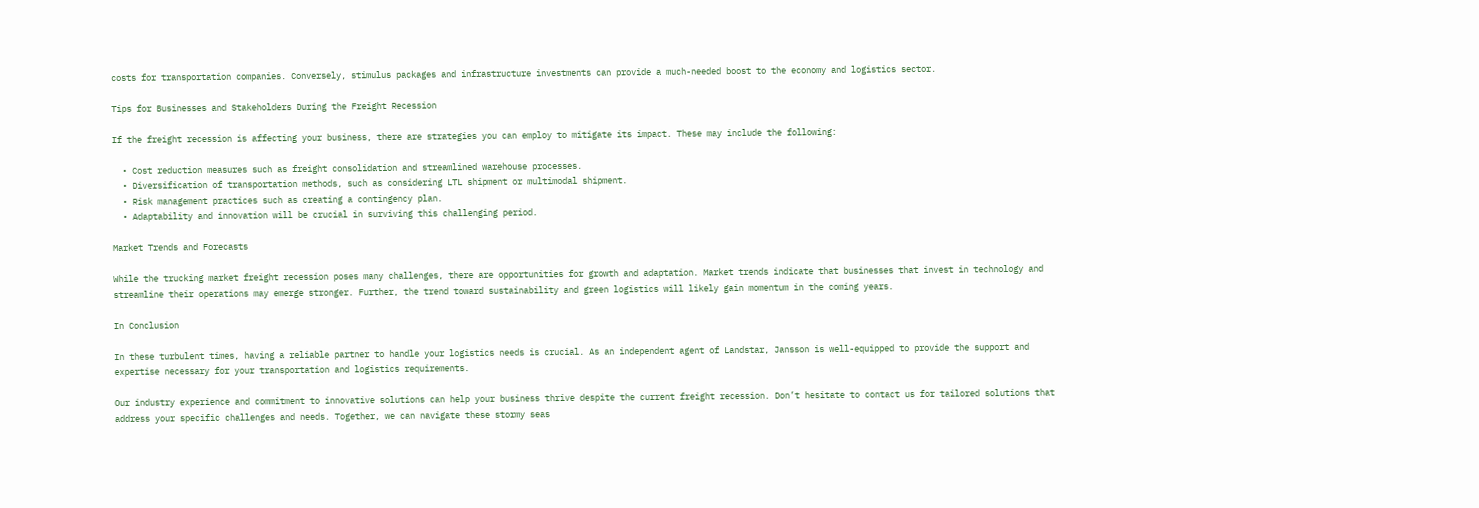costs for transportation companies. Conversely, stimulus packages and infrastructure investments can provide a much-needed boost to the economy and logistics sector.

Tips for Businesses and Stakeholders During the Freight Recession

If the freight recession is affecting your business, there are strategies you can employ to mitigate its impact. These may include the following:

  • Cost reduction measures such as freight consolidation and streamlined warehouse processes.
  • Diversification of transportation methods, such as considering LTL shipment or multimodal shipment.
  • Risk management practices such as creating a contingency plan.
  • Adaptability and innovation will be crucial in surviving this challenging period.

Market Trends and Forecasts

While the trucking market freight recession poses many challenges, there are opportunities for growth and adaptation. Market trends indicate that businesses that invest in technology and streamline their operations may emerge stronger. Further, the trend toward sustainability and green logistics will likely gain momentum in the coming years.

In Conclusion

In these turbulent times, having a reliable partner to handle your logistics needs is crucial. As an independent agent of Landstar, Jansson is well-equipped to provide the support and expertise necessary for your transportation and logistics requirements.

Our industry experience and commitment to innovative solutions can help your business thrive despite the current freight recession. Don’t hesitate to contact us for tailored solutions that address your specific challenges and needs. Together, we can navigate these stormy seas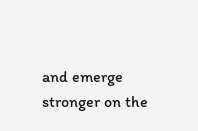and emerge stronger on the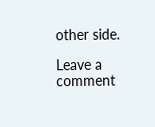other side.

Leave a comment